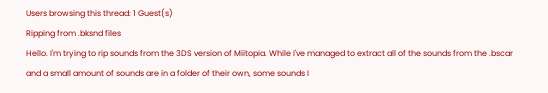Users browsing this thread: 1 Guest(s)
Ripping from .bksnd files
Hello. I'm trying to rip sounds from the 3DS version of Miitopia. While I've managed to extract all of the sounds from the .bscar and a small amount of sounds are in a folder of their own, some sounds I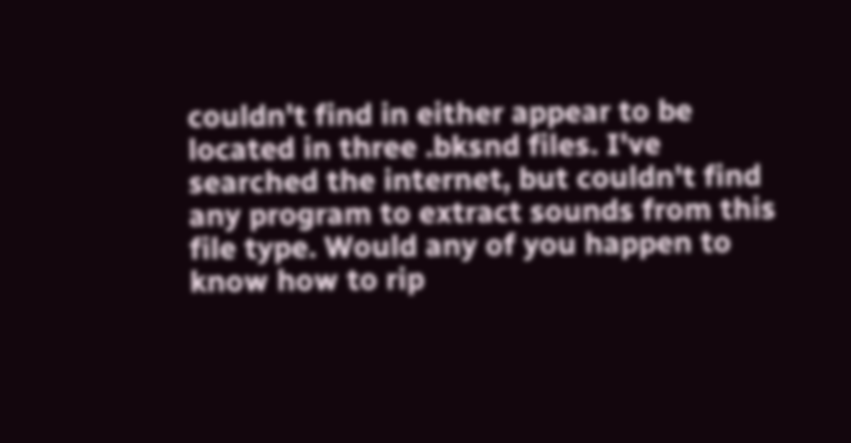couldn't find in either appear to be located in three .bksnd files. I've searched the internet, but couldn't find any program to extract sounds from this file type. Would any of you happen to know how to rip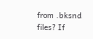from .bksnd files? If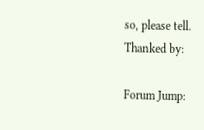so, please tell.
Thanked by:

Forum Jump: